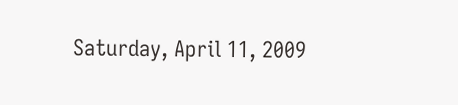Saturday, April 11, 2009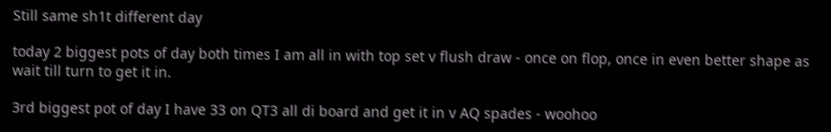Still same sh1t different day

today 2 biggest pots of day both times I am all in with top set v flush draw - once on flop, once in even better shape as wait till turn to get it in.

3rd biggest pot of day I have 33 on QT3 all di board and get it in v AQ spades - woohoo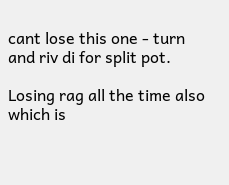cant lose this one - turn and riv di for split pot.

Losing rag all the time also which is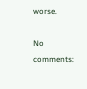worse.

No comments: